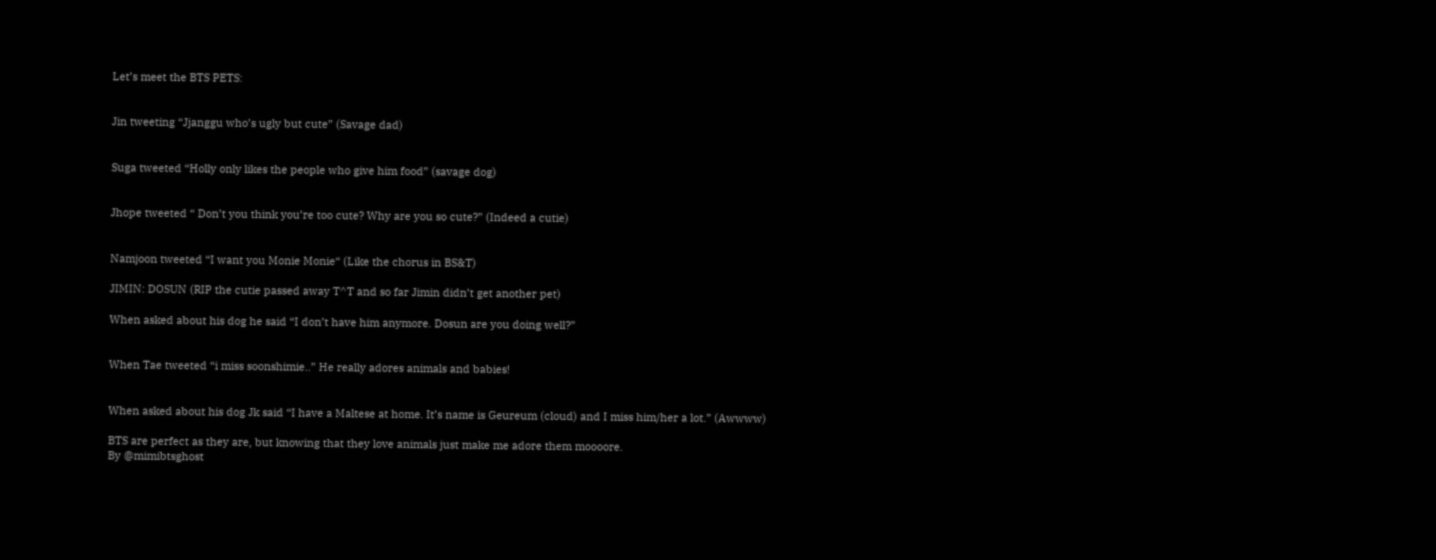Let’s meet the BTS PETS:


Jin tweeting “Jjanggu who’s ugly but cute” (Savage dad)


Suga tweeted “Holly only likes the people who give him food” (savage dog)


Jhope tweeted “ Don’t you think you’re too cute? Why are you so cute?” (Indeed a cutie)


Namjoon tweeted “I want you Monie Monie“ (Like the chorus in BS&T)

JIMIN: DOSUN (RIP the cutie passed away T^T and so far Jimin didn’t get another pet)

When asked about his dog he said “I don’t have him anymore. Dosun are you doing well?”


When Tae tweeted “i miss soonshimie..” He really adores animals and babies!


When asked about his dog Jk said “I have a Maltese at home. It’s name is Geureum (cloud) and I miss him/her a lot.” (Awwww)

BTS are perfect as they are, but knowing that they love animals just make me adore them moooore.
By @mimibtsghost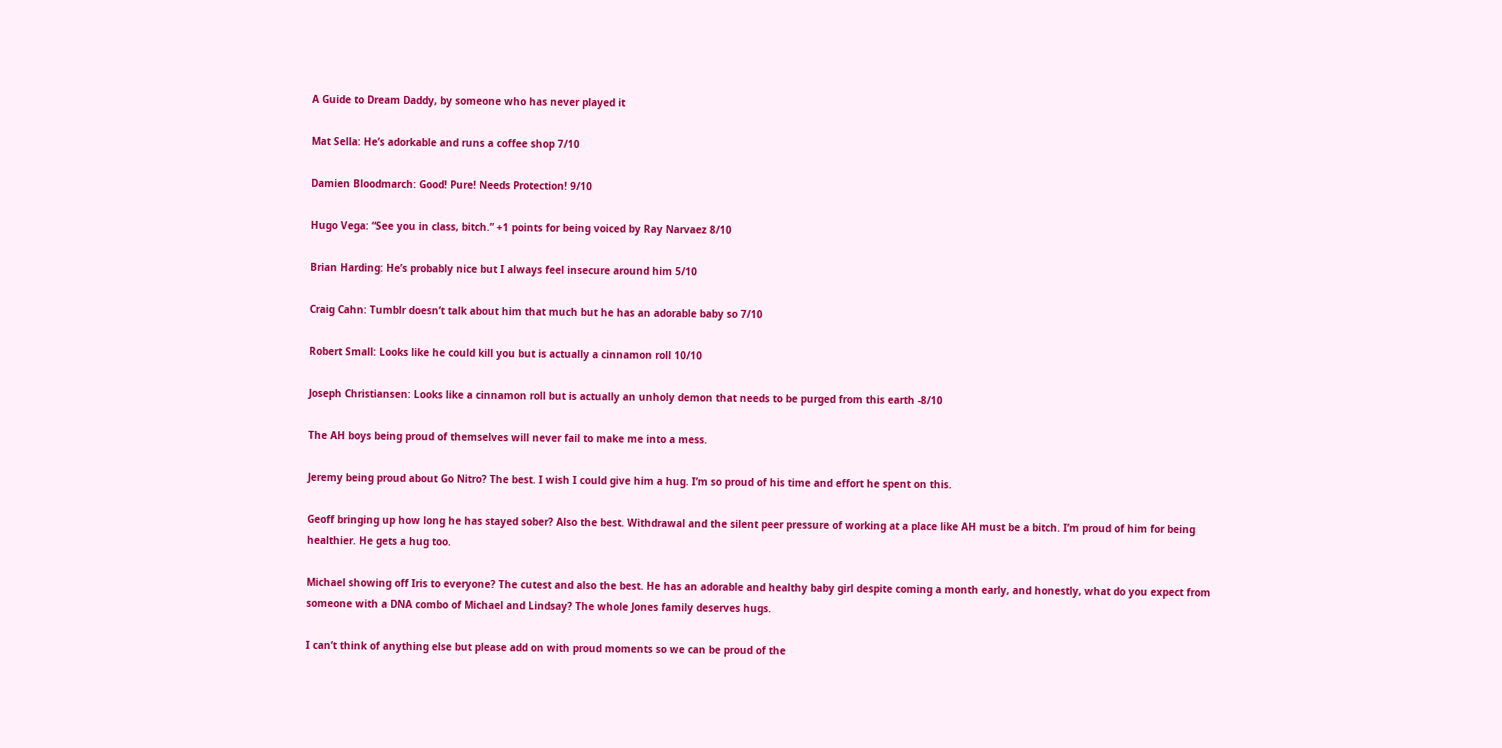A Guide to Dream Daddy, by someone who has never played it

Mat Sella: He’s adorkable and runs a coffee shop 7/10

Damien Bloodmarch: Good! Pure! Needs Protection! 9/10

Hugo Vega: “See you in class, bitch.” +1 points for being voiced by Ray Narvaez 8/10

Brian Harding: He’s probably nice but I always feel insecure around him 5/10

Craig Cahn: Tumblr doesn’t talk about him that much but he has an adorable baby so 7/10

Robert Small: Looks like he could kill you but is actually a cinnamon roll 10/10

Joseph Christiansen: Looks like a cinnamon roll but is actually an unholy demon that needs to be purged from this earth -8/10

The AH boys being proud of themselves will never fail to make me into a mess.

Jeremy being proud about Go Nitro? The best. I wish I could give him a hug. I’m so proud of his time and effort he spent on this.

Geoff bringing up how long he has stayed sober? Also the best. Withdrawal and the silent peer pressure of working at a place like AH must be a bitch. I’m proud of him for being healthier. He gets a hug too.

Michael showing off Iris to everyone? The cutest and also the best. He has an adorable and healthy baby girl despite coming a month early, and honestly, what do you expect from someone with a DNA combo of Michael and Lindsay? The whole Jones family deserves hugs.

I can’t think of anything else but please add on with proud moments so we can be proud of the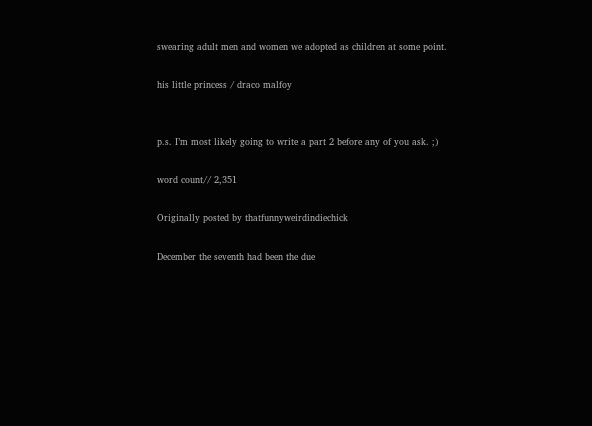swearing adult men and women we adopted as children at some point.

his little princess / draco malfoy


p.s. I’m most likely going to write a part 2 before any of you ask. ;)

word count// 2,351

Originally posted by thatfunnyweirdindiechick

December the seventh had been the due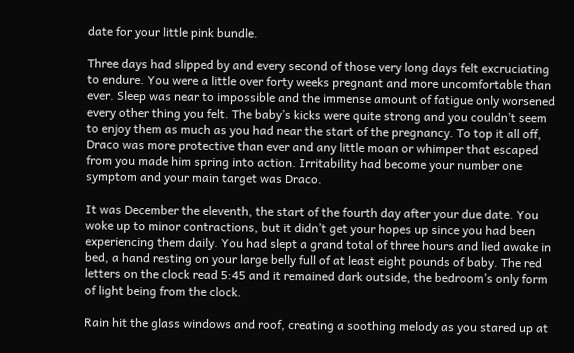date for your little pink bundle.

Three days had slipped by and every second of those very long days felt excruciating to endure. You were a little over forty weeks pregnant and more uncomfortable than ever. Sleep was near to impossible and the immense amount of fatigue only worsened every other thing you felt. The baby’s kicks were quite strong and you couldn’t seem to enjoy them as much as you had near the start of the pregnancy. To top it all off, Draco was more protective than ever and any little moan or whimper that escaped from you made him spring into action. Irritability had become your number one symptom and your main target was Draco.

It was December the eleventh, the start of the fourth day after your due date. You woke up to minor contractions, but it didn’t get your hopes up since you had been experiencing them daily. You had slept a grand total of three hours and lied awake in bed, a hand resting on your large belly full of at least eight pounds of baby. The red letters on the clock read 5:45 and it remained dark outside, the bedroom’s only form of light being from the clock.

Rain hit the glass windows and roof, creating a soothing melody as you stared up at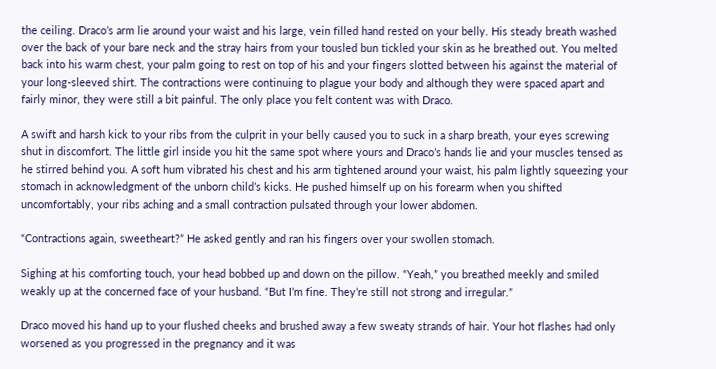the ceiling. Draco’s arm lie around your waist and his large, vein filled hand rested on your belly. His steady breath washed over the back of your bare neck and the stray hairs from your tousled bun tickled your skin as he breathed out. You melted back into his warm chest, your palm going to rest on top of his and your fingers slotted between his against the material of your long-sleeved shirt. The contractions were continuing to plague your body and although they were spaced apart and fairly minor, they were still a bit painful. The only place you felt content was with Draco.

A swift and harsh kick to your ribs from the culprit in your belly caused you to suck in a sharp breath, your eyes screwing shut in discomfort. The little girl inside you hit the same spot where yours and Draco’s hands lie and your muscles tensed as he stirred behind you. A soft hum vibrated his chest and his arm tightened around your waist, his palm lightly squeezing your stomach in acknowledgment of the unborn child’s kicks. He pushed himself up on his forearm when you shifted uncomfortably, your ribs aching and a small contraction pulsated through your lower abdomen.

“Contractions again, sweetheart?” He asked gently and ran his fingers over your swollen stomach.

Sighing at his comforting touch, your head bobbed up and down on the pillow. “Yeah,” you breathed meekly and smiled weakly up at the concerned face of your husband. “But I’m fine. They’re still not strong and irregular.”

Draco moved his hand up to your flushed cheeks and brushed away a few sweaty strands of hair. Your hot flashes had only worsened as you progressed in the pregnancy and it was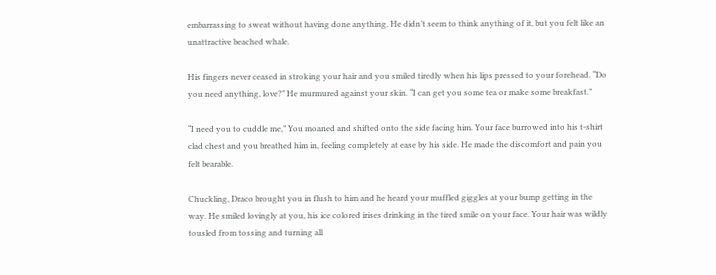embarrassing to sweat without having done anything. He didn’t seem to think anything of it, but you felt like an unattractive beached whale.

His fingers never ceased in stroking your hair and you smiled tiredly when his lips pressed to your forehead. “Do you need anything, love?” He murmured against your skin. “I can get you some tea or make some breakfast.”

“I need you to cuddle me,” You moaned and shifted onto the side facing him. Your face burrowed into his t-shirt clad chest and you breathed him in, feeling completely at ease by his side. He made the discomfort and pain you felt bearable.

Chuckling, Draco brought you in flush to him and he heard your muffled giggles at your bump getting in the way. He smiled lovingly at you, his ice colored irises drinking in the tired smile on your face. Your hair was wildly tousled from tossing and turning all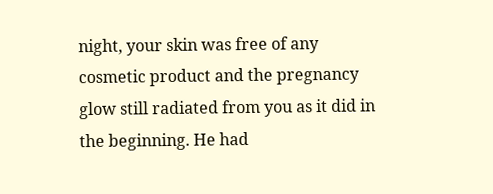night, your skin was free of any cosmetic product and the pregnancy glow still radiated from you as it did in the beginning. He had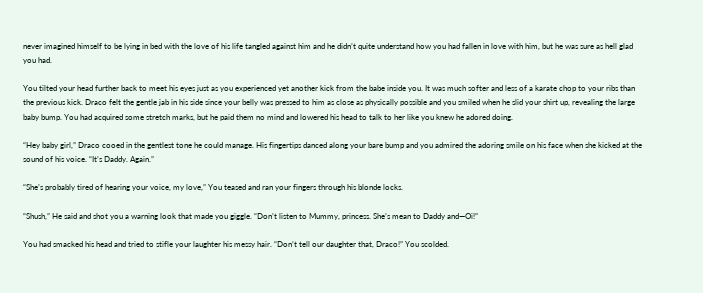never imagined himself to be lying in bed with the love of his life tangled against him and he didn’t quite understand how you had fallen in love with him, but he was sure as hell glad you had.

You tilted your head further back to meet his eyes just as you experienced yet another kick from the babe inside you. It was much softer and less of a karate chop to your ribs than the previous kick. Draco felt the gentle jab in his side since your belly was pressed to him as close as physically possible and you smiled when he slid your shirt up, revealing the large baby bump. You had acquired some stretch marks, but he paid them no mind and lowered his head to talk to her like you knew he adored doing.

“Hey baby girl,” Draco cooed in the gentlest tone he could manage. His fingertips danced along your bare bump and you admired the adoring smile on his face when she kicked at the sound of his voice. “It’s Daddy. Again.”

“She’s probably tired of hearing your voice, my love,” You teased and ran your fingers through his blonde locks.

“Shush,” He said and shot you a warning look that made you giggle. “Don’t listen to Mummy, princess. She’s mean to Daddy and—Oi!”

You had smacked his head and tried to stifle your laughter his messy hair. “Don’t tell our daughter that, Draco!” You scolded.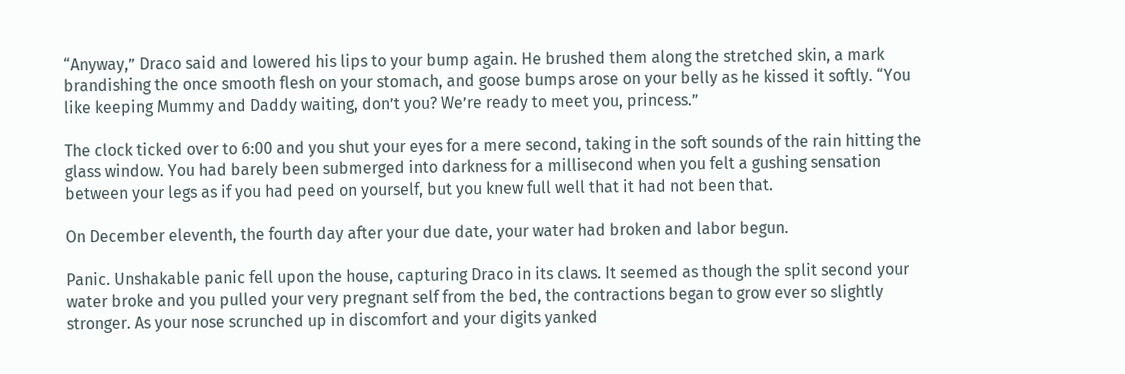“Anyway,” Draco said and lowered his lips to your bump again. He brushed them along the stretched skin, a mark brandishing the once smooth flesh on your stomach, and goose bumps arose on your belly as he kissed it softly. “You like keeping Mummy and Daddy waiting, don’t you? We’re ready to meet you, princess.”

The clock ticked over to 6:00 and you shut your eyes for a mere second, taking in the soft sounds of the rain hitting the glass window. You had barely been submerged into darkness for a millisecond when you felt a gushing sensation between your legs as if you had peed on yourself, but you knew full well that it had not been that.

On December eleventh, the fourth day after your due date, your water had broken and labor begun.

Panic. Unshakable panic fell upon the house, capturing Draco in its claws. It seemed as though the split second your water broke and you pulled your very pregnant self from the bed, the contractions began to grow ever so slightly stronger. As your nose scrunched up in discomfort and your digits yanked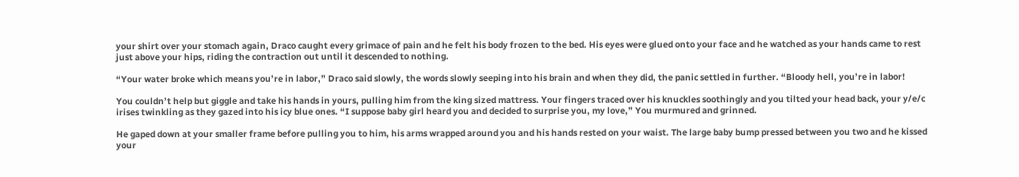your shirt over your stomach again, Draco caught every grimace of pain and he felt his body frozen to the bed. His eyes were glued onto your face and he watched as your hands came to rest just above your hips, riding the contraction out until it descended to nothing.

“Your water broke which means you’re in labor,” Draco said slowly, the words slowly seeping into his brain and when they did, the panic settled in further. “Bloody hell, you’re in labor!

You couldn’t help but giggle and take his hands in yours, pulling him from the king sized mattress. Your fingers traced over his knuckles soothingly and you tilted your head back, your y/e/c irises twinkling as they gazed into his icy blue ones. “I suppose baby girl heard you and decided to surprise you, my love,” You murmured and grinned.

He gaped down at your smaller frame before pulling you to him, his arms wrapped around you and his hands rested on your waist. The large baby bump pressed between you two and he kissed your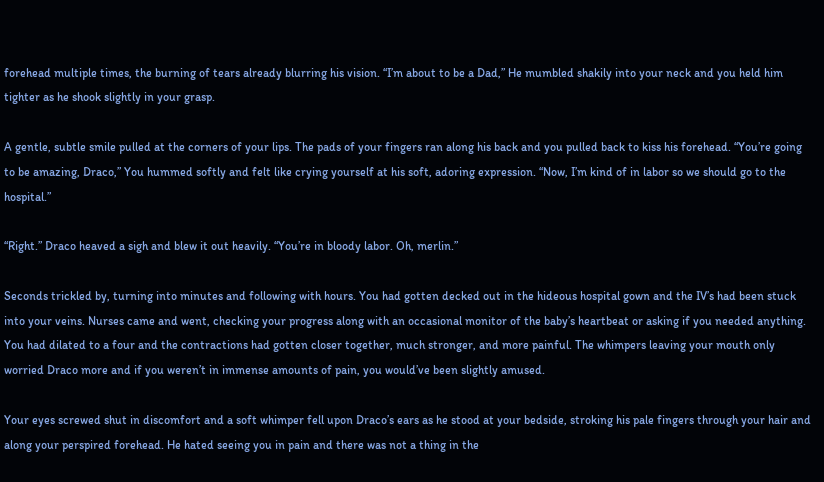forehead multiple times, the burning of tears already blurring his vision. “I’m about to be a Dad,” He mumbled shakily into your neck and you held him tighter as he shook slightly in your grasp.

A gentle, subtle smile pulled at the corners of your lips. The pads of your fingers ran along his back and you pulled back to kiss his forehead. “You’re going to be amazing, Draco,” You hummed softly and felt like crying yourself at his soft, adoring expression. “Now, I’m kind of in labor so we should go to the hospital.”

“Right.” Draco heaved a sigh and blew it out heavily. “You’re in bloody labor. Oh, merlin.”

Seconds trickled by, turning into minutes and following with hours. You had gotten decked out in the hideous hospital gown and the IV’s had been stuck into your veins. Nurses came and went, checking your progress along with an occasional monitor of the baby’s heartbeat or asking if you needed anything. You had dilated to a four and the contractions had gotten closer together, much stronger, and more painful. The whimpers leaving your mouth only worried Draco more and if you weren’t in immense amounts of pain, you would’ve been slightly amused.

Your eyes screwed shut in discomfort and a soft whimper fell upon Draco’s ears as he stood at your bedside, stroking his pale fingers through your hair and along your perspired forehead. He hated seeing you in pain and there was not a thing in the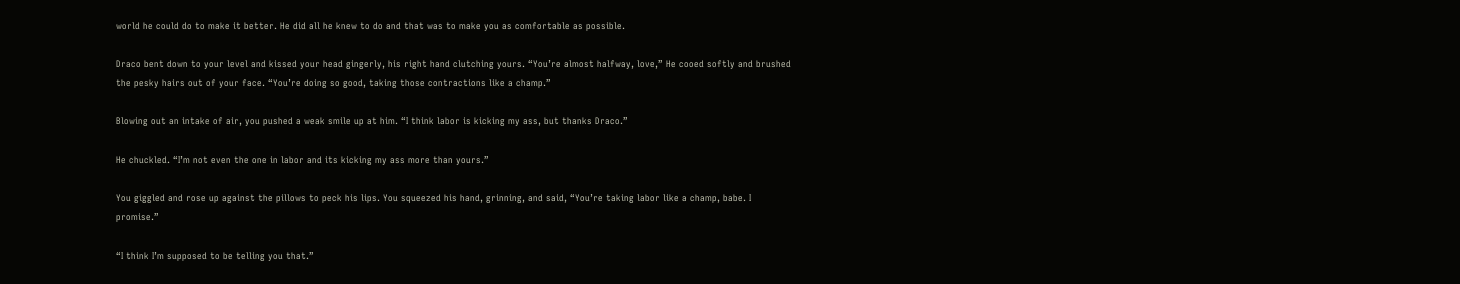world he could do to make it better. He did all he knew to do and that was to make you as comfortable as possible.

Draco bent down to your level and kissed your head gingerly, his right hand clutching yours. “You’re almost halfway, love,” He cooed softly and brushed the pesky hairs out of your face. “You’re doing so good, taking those contractions like a champ.”

Blowing out an intake of air, you pushed a weak smile up at him. “I think labor is kicking my ass, but thanks Draco.”

He chuckled. “I’m not even the one in labor and its kicking my ass more than yours.”

You giggled and rose up against the pillows to peck his lips. You squeezed his hand, grinning, and said, “You’re taking labor like a champ, babe. I promise.”

“I think I’m supposed to be telling you that.”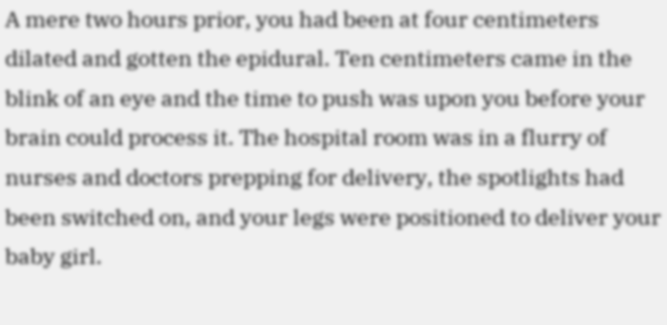A mere two hours prior, you had been at four centimeters dilated and gotten the epidural. Ten centimeters came in the blink of an eye and the time to push was upon you before your brain could process it. The hospital room was in a flurry of nurses and doctors prepping for delivery, the spotlights had been switched on, and your legs were positioned to deliver your baby girl.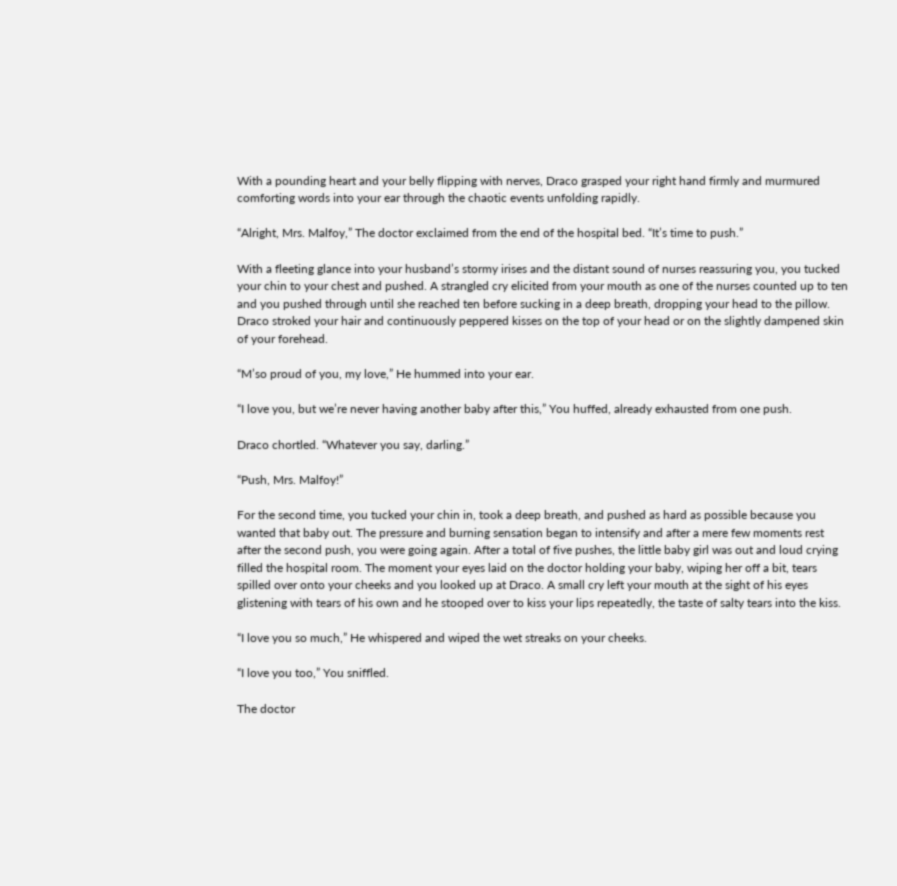With a pounding heart and your belly flipping with nerves, Draco grasped your right hand firmly and murmured comforting words into your ear through the chaotic events unfolding rapidly.

“Alright, Mrs. Malfoy,” The doctor exclaimed from the end of the hospital bed. “It’s time to push.”

With a fleeting glance into your husband’s stormy irises and the distant sound of nurses reassuring you, you tucked your chin to your chest and pushed. A strangled cry elicited from your mouth as one of the nurses counted up to ten and you pushed through until she reached ten before sucking in a deep breath, dropping your head to the pillow. Draco stroked your hair and continuously peppered kisses on the top of your head or on the slightly dampened skin of your forehead.

“M’so proud of you, my love,” He hummed into your ear.

“I love you, but we’re never having another baby after this,” You huffed, already exhausted from one push.

Draco chortled. “Whatever you say, darling.”

“Push, Mrs. Malfoy!”

For the second time, you tucked your chin in, took a deep breath, and pushed as hard as possible because you wanted that baby out. The pressure and burning sensation began to intensify and after a mere few moments rest after the second push, you were going again. After a total of five pushes, the little baby girl was out and loud crying filled the hospital room. The moment your eyes laid on the doctor holding your baby, wiping her off a bit, tears spilled over onto your cheeks and you looked up at Draco. A small cry left your mouth at the sight of his eyes glistening with tears of his own and he stooped over to kiss your lips repeatedly, the taste of salty tears into the kiss.

“I love you so much,” He whispered and wiped the wet streaks on your cheeks.

“I love you too,” You sniffled.

The doctor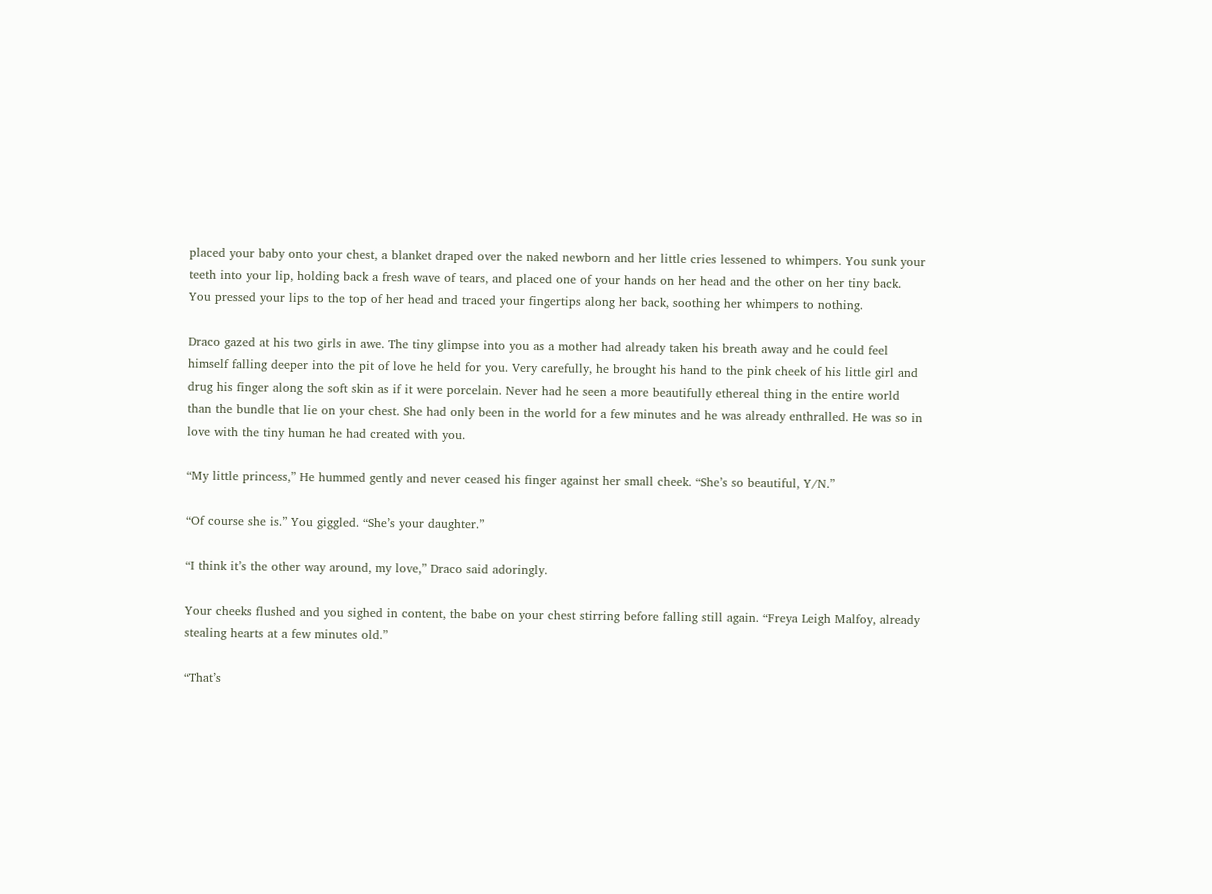placed your baby onto your chest, a blanket draped over the naked newborn and her little cries lessened to whimpers. You sunk your teeth into your lip, holding back a fresh wave of tears, and placed one of your hands on her head and the other on her tiny back. You pressed your lips to the top of her head and traced your fingertips along her back, soothing her whimpers to nothing.

Draco gazed at his two girls in awe. The tiny glimpse into you as a mother had already taken his breath away and he could feel himself falling deeper into the pit of love he held for you. Very carefully, he brought his hand to the pink cheek of his little girl and drug his finger along the soft skin as if it were porcelain. Never had he seen a more beautifully ethereal thing in the entire world than the bundle that lie on your chest. She had only been in the world for a few minutes and he was already enthralled. He was so in love with the tiny human he had created with you.

“My little princess,” He hummed gently and never ceased his finger against her small cheek. “She’s so beautiful, Y/N.”

“Of course she is.” You giggled. “She’s your daughter.”

“I think it’s the other way around, my love,” Draco said adoringly.

Your cheeks flushed and you sighed in content, the babe on your chest stirring before falling still again. “Freya Leigh Malfoy, already stealing hearts at a few minutes old.”

“That’s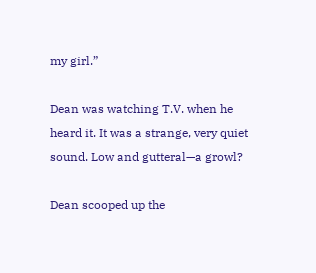my girl.”

Dean was watching T.V. when he heard it. It was a strange, very quiet sound. Low and gutteral—a growl?

Dean scooped up the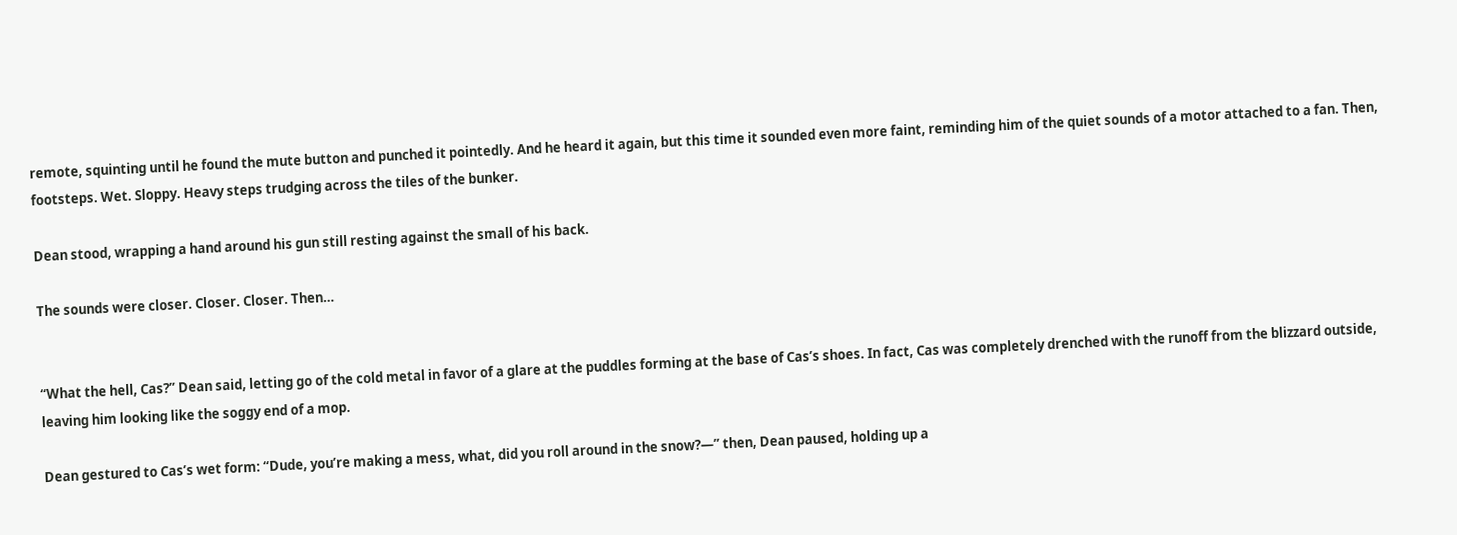remote, squinting until he found the mute button and punched it pointedly. And he heard it again, but this time it sounded even more faint, reminding him of the quiet sounds of a motor attached to a fan. Then, footsteps. Wet. Sloppy. Heavy steps trudging across the tiles of the bunker.

Dean stood, wrapping a hand around his gun still resting against the small of his back.

The sounds were closer. Closer. Closer. Then…


“What the hell, Cas?” Dean said, letting go of the cold metal in favor of a glare at the puddles forming at the base of Cas’s shoes. In fact, Cas was completely drenched with the runoff from the blizzard outside, leaving him looking like the soggy end of a mop.

Dean gestured to Cas’s wet form: “Dude, you’re making a mess, what, did you roll around in the snow?—” then, Dean paused, holding up a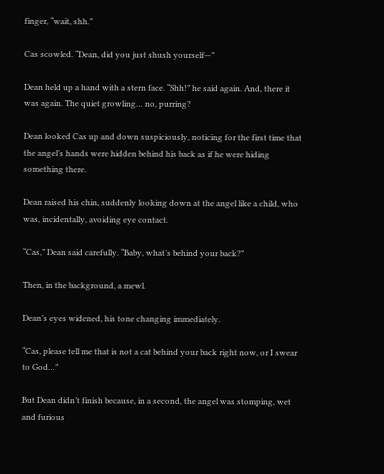finger, “wait, shh.”

Cas scowled. “Dean, did you just shush yourself—”

Dean held up a hand with a stern face. “Shh!” he said again. And, there it was again. The quiet growling… no, purring?

Dean looked Cas up and down suspiciously, noticing for the first time that the angel’s hands were hidden behind his back as if he were hiding something there.

Dean raised his chin, suddenly looking down at the angel like a child, who was, incidentally, avoiding eye contact.

“Cas,” Dean said carefully. “Baby, what’s behind your back?”

Then, in the background, a mewl.

Dean’s eyes widened, his tone changing immediately.

“Cas, please tell me that is not a cat behind your back right now, or I swear to God…”

But Dean didn’t finish because, in a second, the angel was stomping, wet and furious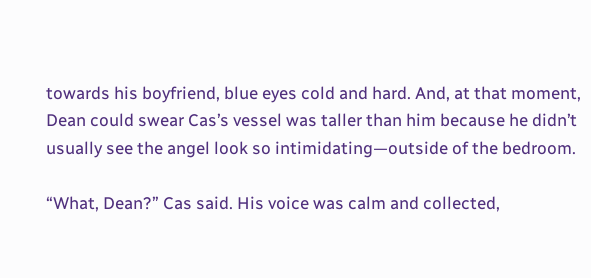towards his boyfriend, blue eyes cold and hard. And, at that moment, Dean could swear Cas’s vessel was taller than him because he didn’t usually see the angel look so intimidating—outside of the bedroom.

“What, Dean?” Cas said. His voice was calm and collected,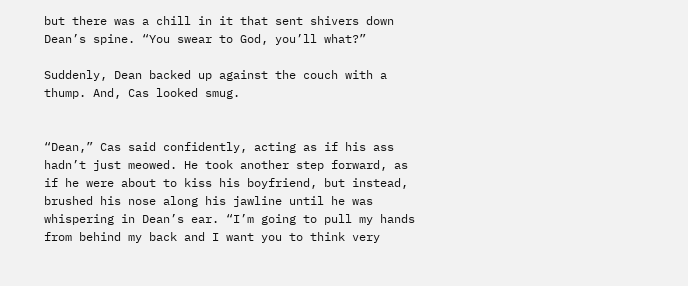but there was a chill in it that sent shivers down Dean’s spine. “You swear to God, you’ll what?”

Suddenly, Dean backed up against the couch with a thump. And, Cas looked smug.


“Dean,” Cas said confidently, acting as if his ass hadn’t just meowed. He took another step forward, as if he were about to kiss his boyfriend, but instead, brushed his nose along his jawline until he was whispering in Dean’s ear. “I’m going to pull my hands from behind my back and I want you to think very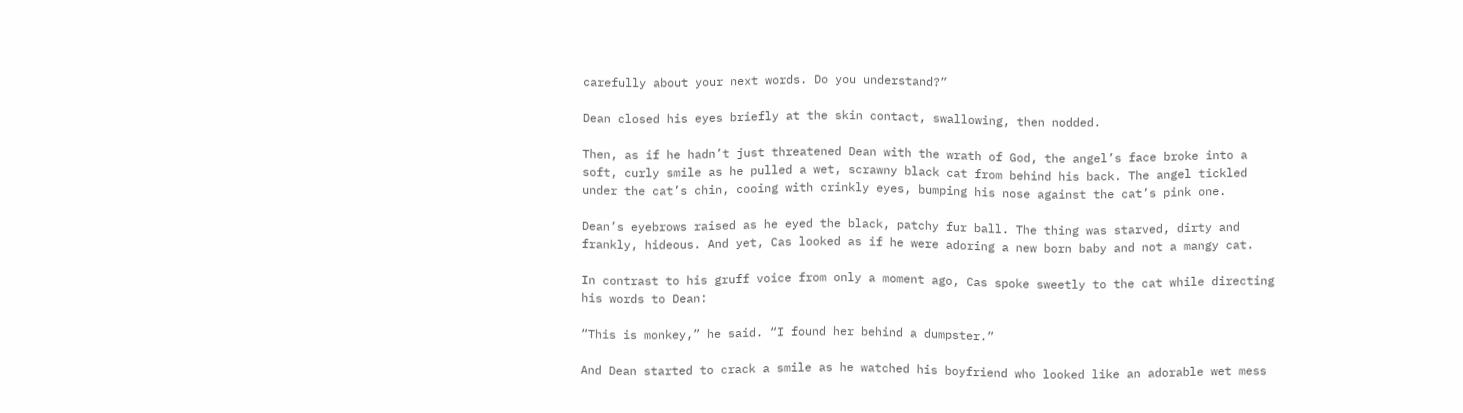carefully about your next words. Do you understand?”

Dean closed his eyes briefly at the skin contact, swallowing, then nodded.

Then, as if he hadn’t just threatened Dean with the wrath of God, the angel’s face broke into a soft, curly smile as he pulled a wet, scrawny black cat from behind his back. The angel tickled under the cat’s chin, cooing with crinkly eyes, bumping his nose against the cat’s pink one.

Dean’s eyebrows raised as he eyed the black, patchy fur ball. The thing was starved, dirty and frankly, hideous. And yet, Cas looked as if he were adoring a new born baby and not a mangy cat.

In contrast to his gruff voice from only a moment ago, Cas spoke sweetly to the cat while directing his words to Dean:

“This is monkey,” he said. “I found her behind a dumpster.”

And Dean started to crack a smile as he watched his boyfriend who looked like an adorable wet mess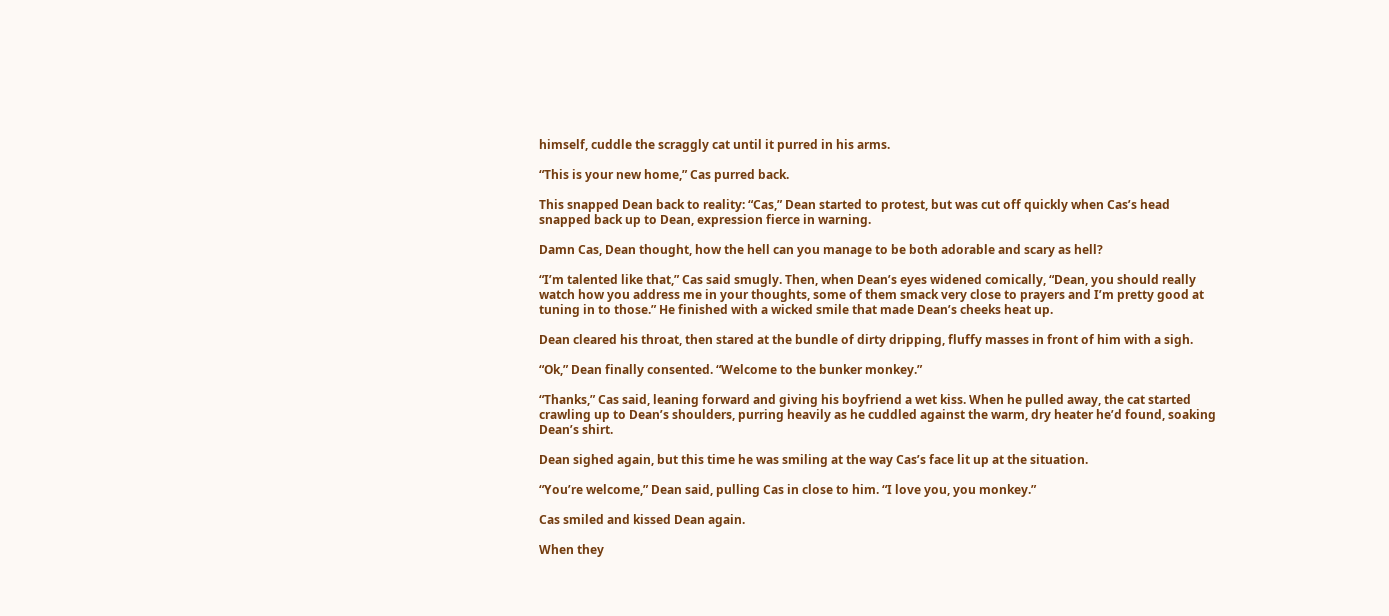himself, cuddle the scraggly cat until it purred in his arms.

“This is your new home,” Cas purred back.

This snapped Dean back to reality: “Cas,” Dean started to protest, but was cut off quickly when Cas’s head snapped back up to Dean, expression fierce in warning.

Damn Cas, Dean thought, how the hell can you manage to be both adorable and scary as hell?

“I’m talented like that,” Cas said smugly. Then, when Dean’s eyes widened comically, “Dean, you should really watch how you address me in your thoughts, some of them smack very close to prayers and I’m pretty good at tuning in to those.” He finished with a wicked smile that made Dean’s cheeks heat up.

Dean cleared his throat, then stared at the bundle of dirty dripping, fluffy masses in front of him with a sigh.

“Ok,” Dean finally consented. “Welcome to the bunker monkey.”

“Thanks,” Cas said, leaning forward and giving his boyfriend a wet kiss. When he pulled away, the cat started crawling up to Dean’s shoulders, purring heavily as he cuddled against the warm, dry heater he’d found, soaking Dean’s shirt.

Dean sighed again, but this time he was smiling at the way Cas’s face lit up at the situation.

“You’re welcome,” Dean said, pulling Cas in close to him. “I love you, you monkey.”

Cas smiled and kissed Dean again.

When they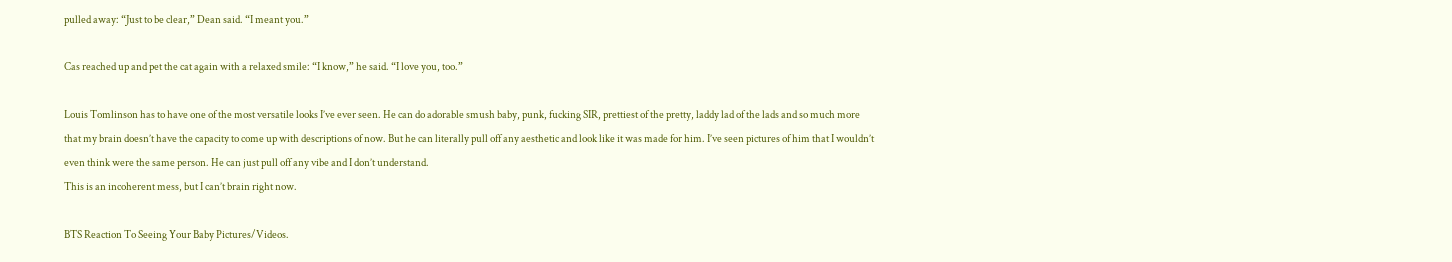pulled away: “Just to be clear,” Dean said. “I meant you.”

Cas reached up and pet the cat again with a relaxed smile: “I know,” he said. “I love you, too.”

Louis Tomlinson has to have one of the most versatile looks I’ve ever seen. He can do adorable smush baby, punk, fucking SIR, prettiest of the pretty, laddy lad of the lads and so much more that my brain doesn’t have the capacity to come up with descriptions of now. But he can literally pull off any aesthetic and look like it was made for him. I’ve seen pictures of him that I wouldn’t even think were the same person. He can just pull off any vibe and I don’t understand.
This is an incoherent mess, but I can’t brain right now.

BTS Reaction To Seeing Your Baby Pictures/Videos.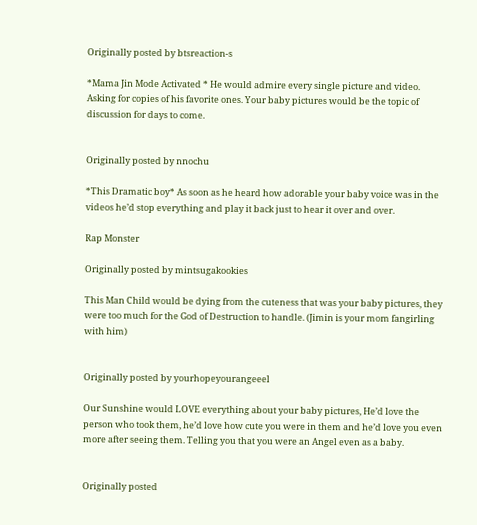Originally posted by btsreaction-s

*Mama Jin Mode Activated * He would admire every single picture and video. Asking for copies of his favorite ones. Your baby pictures would be the topic of discussion for days to come.


Originally posted by nnochu

*This Dramatic boy* As soon as he heard how adorable your baby voice was in the videos he’d stop everything and play it back just to hear it over and over.

Rap Monster

Originally posted by mintsugakookies

This Man Child would be dying from the cuteness that was your baby pictures, they were too much for the God of Destruction to handle. (Jimin is your mom fangirling with him)


Originally posted by yourhopeyourangeeel

Our Sunshine would LOVE everything about your baby pictures, He’d love the person who took them, he’d love how cute you were in them and he’d love you even more after seeing them. Telling you that you were an Angel even as a baby.


Originally posted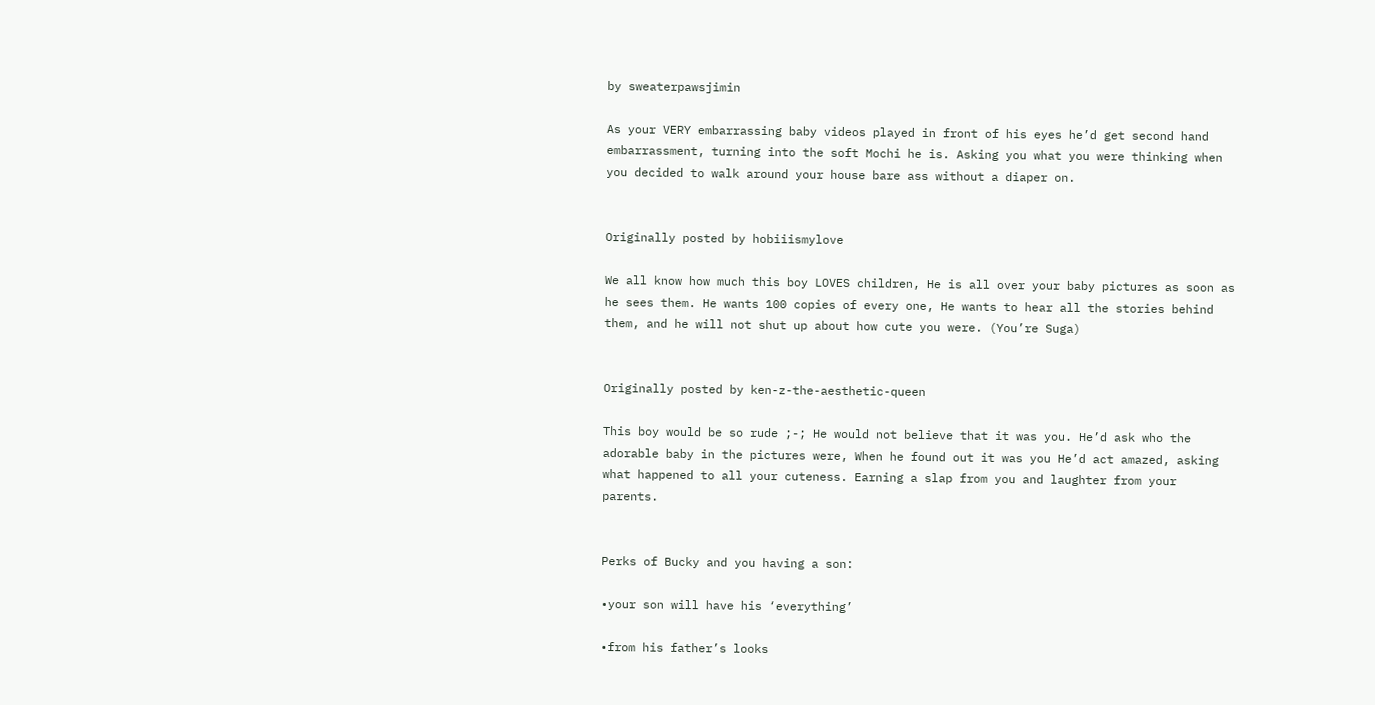by sweaterpawsjimin

As your VERY embarrassing baby videos played in front of his eyes he’d get second hand embarrassment, turning into the soft Mochi he is. Asking you what you were thinking when you decided to walk around your house bare ass without a diaper on.


Originally posted by hobiiismylove

We all know how much this boy LOVES children, He is all over your baby pictures as soon as he sees them. He wants 100 copies of every one, He wants to hear all the stories behind them, and he will not shut up about how cute you were. (You’re Suga)


Originally posted by ken-z-the-aesthetic-queen

This boy would be so rude ;-; He would not believe that it was you. He’d ask who the adorable baby in the pictures were, When he found out it was you He’d act amazed, asking what happened to all your cuteness. Earning a slap from you and laughter from your parents.


Perks of Bucky and you having a son:

•your son will have his ‘everything’

•from his father’s looks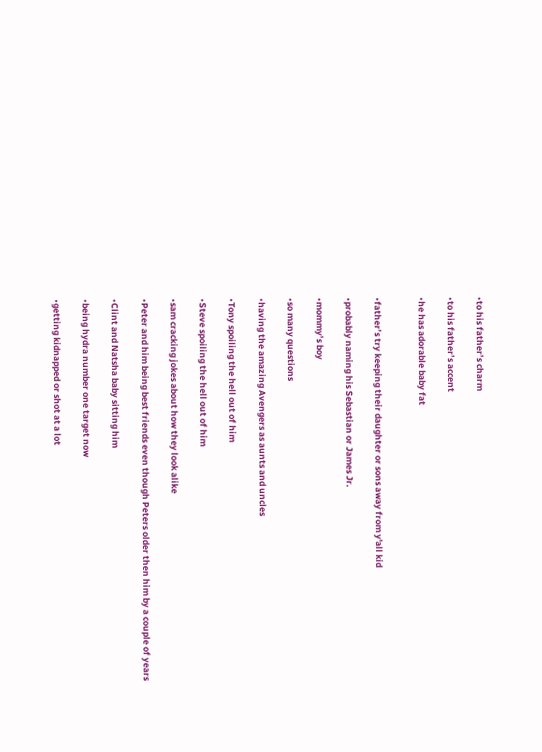•to his father’s charm

•to his father’s accent

•he has adorable baby fat


•father’s try keeping their daughter or sons away from y'all kid

•probably naming his Sebastian or James Jr.

•mommy’s boy

•so many questions

•having the amazing Avengers as aunts and uncles

•Tony spoiling the hell out of him

•Steve spoiling the hell out of him

•sam cracking jokes about how they look alike

•Peter and him being best friends even though Peters older then him by a couple of years

•Clint and Natsha baby sitting him

•being hydra number one target now

•getting kidnapped or shot at a lot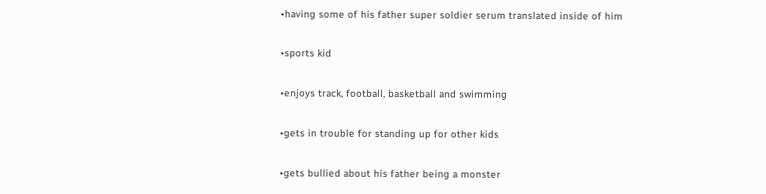•having some of his father super soldier serum translated inside of him

•sports kid

•enjoys track, football, basketball and swimming

•gets in trouble for standing up for other kids

•gets bullied about his father being a monster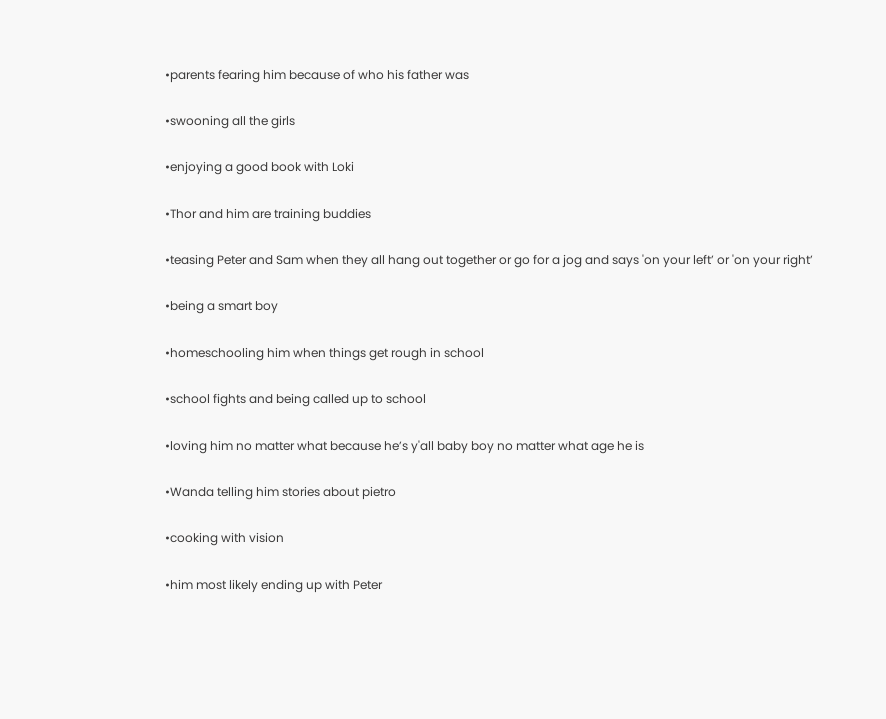•parents fearing him because of who his father was

•swooning all the girls

•enjoying a good book with Loki

•Thor and him are training buddies

•teasing Peter and Sam when they all hang out together or go for a jog and says 'on your left’ or 'on your right’

•being a smart boy

•homeschooling him when things get rough in school

•school fights and being called up to school

•loving him no matter what because he’s y'all baby boy no matter what age he is

•Wanda telling him stories about pietro

•cooking with vision

•him most likely ending up with Peter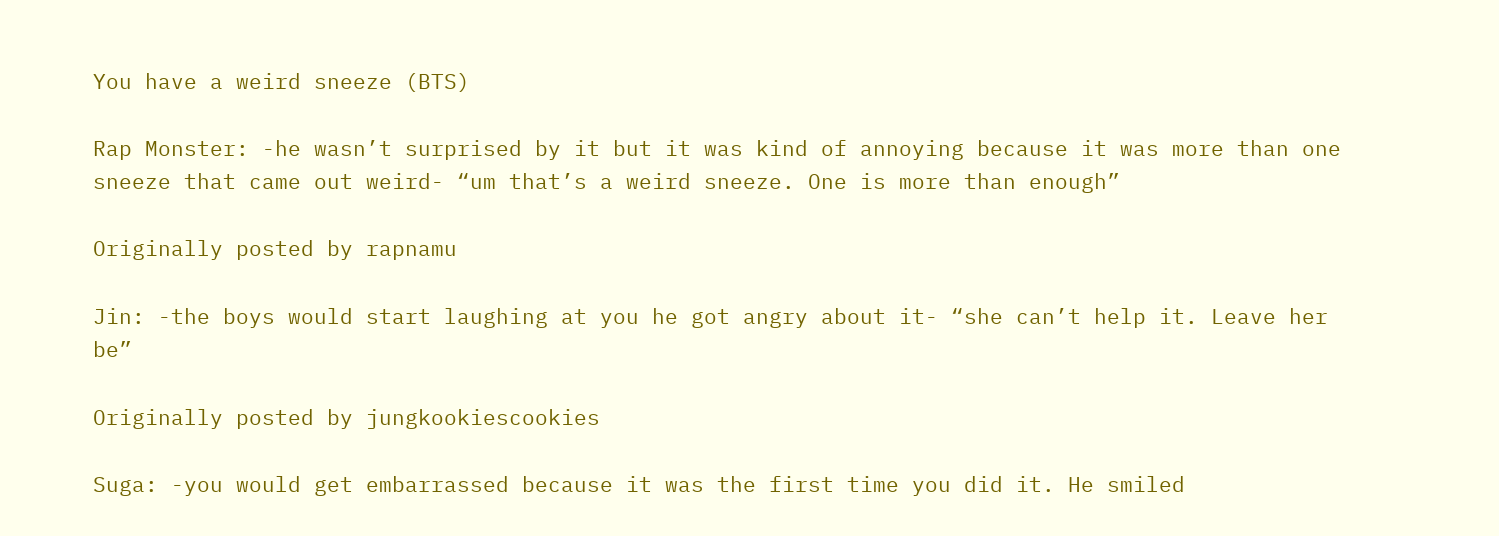You have a weird sneeze (BTS)

Rap Monster: -he wasn’t surprised by it but it was kind of annoying because it was more than one sneeze that came out weird- “um that’s a weird sneeze. One is more than enough”

Originally posted by rapnamu

Jin: -the boys would start laughing at you he got angry about it- “she can’t help it. Leave her be”

Originally posted by jungkookiescookies

Suga: -you would get embarrassed because it was the first time you did it. He smiled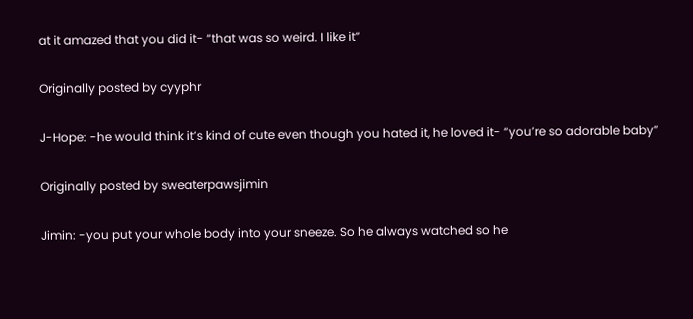at it amazed that you did it- “that was so weird. I like it”

Originally posted by cyyphr

J-Hope: -he would think it’s kind of cute even though you hated it, he loved it- “you’re so adorable baby”

Originally posted by sweaterpawsjimin

Jimin: -you put your whole body into your sneeze. So he always watched so he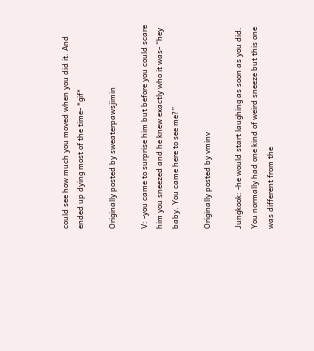could see how much you moved when you did it. And ended up dying most of the time- *gif*

Originally posted by sweaterpawsjimin

V: -you came to surprise him but before you could scare him you sneezed and he knew exactly who it was- “hey baby. You came here to see me?”

Originally posted by vminv

Jungkook: -he would start laughing as soon as you did. You normally had one kind of weird sneeze but this one was different from the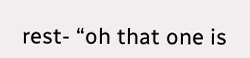rest- “oh that one is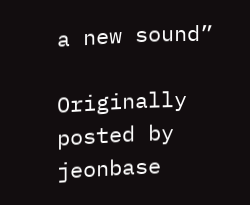a new sound”

Originally posted by jeonbase